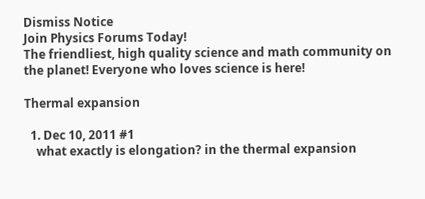Dismiss Notice
Join Physics Forums Today!
The friendliest, high quality science and math community on the planet! Everyone who loves science is here!

Thermal expansion

  1. Dec 10, 2011 #1
    what exactly is elongation? in the thermal expansion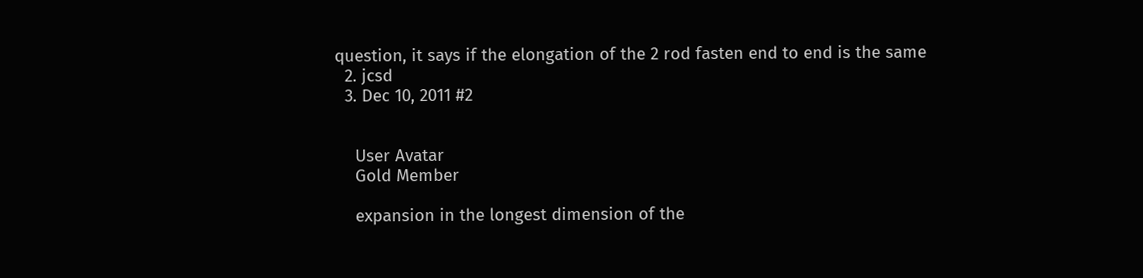question, it says if the elongation of the 2 rod fasten end to end is the same
  2. jcsd
  3. Dec 10, 2011 #2


    User Avatar
    Gold Member

    expansion in the longest dimension of the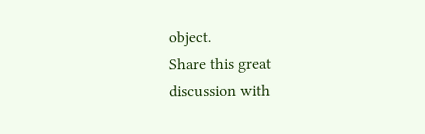object.
Share this great discussion with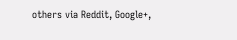others via Reddit, Google+,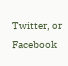Twitter, or Facebook